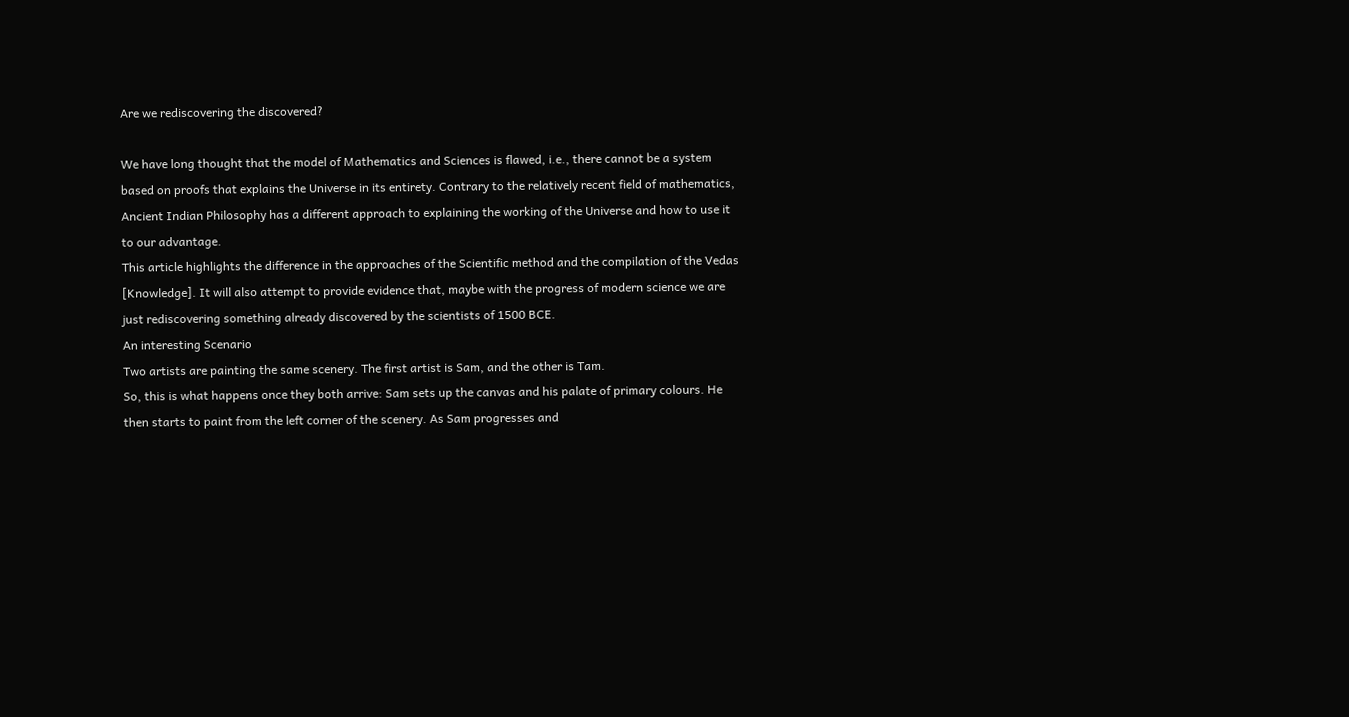Are we rediscovering the discovered?

We have long thought that the model of Mathematics and Sciences is flawed, i.e., there cannot be a system based on proofs that explains the Universe in its entirety. Contrary to the relatively recent field of mathematics, Ancient Indian Philosophy has a different approach to explaining the working of the Universe and how to use it to our advantage.
This article highlights the difference in the approaches of the Scientific method and the compilation of the Vedas [Knowledge]. It will also attempt to provide evidence that, maybe with the progress of modern science we are just rediscovering something already discovered by the scientists of 1500 BCE.
An interesting Scenario
Two artists are painting the same scenery. The first artist is Sam, and the other is Tam.
So, this is what happens once they both arrive: Sam sets up the canvas and his palate of primary colours. He then starts to paint from the left corner of the scenery. As Sam progresses and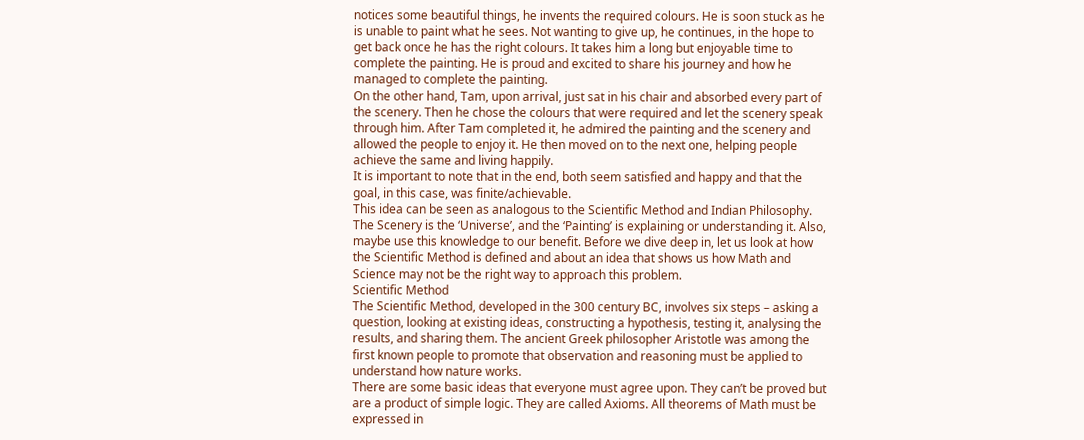notices some beautiful things, he invents the required colours. He is soon stuck as he is unable to paint what he sees. Not wanting to give up, he continues, in the hope to get back once he has the right colours. It takes him a long but enjoyable time to complete the painting. He is proud and excited to share his journey and how he managed to complete the painting.
On the other hand, Tam, upon arrival, just sat in his chair and absorbed every part of the scenery. Then he chose the colours that were required and let the scenery speak through him. After Tam completed it, he admired the painting and the scenery and allowed the people to enjoy it. He then moved on to the next one, helping people achieve the same and living happily.
It is important to note that in the end, both seem satisfied and happy and that the goal, in this case, was finite/achievable.
This idea can be seen as analogous to the Scientific Method and Indian Philosophy. The Scenery is the ‘Universe’, and the ‘Painting’ is explaining or understanding it. Also, maybe use this knowledge to our benefit. Before we dive deep in, let us look at how the Scientific Method is defined and about an idea that shows us how Math and Science may not be the right way to approach this problem.
Scientific Method
The Scientific Method, developed in the 300 century BC, involves six steps – asking a question, looking at existing ideas, constructing a hypothesis, testing it, analysing the results, and sharing them. The ancient Greek philosopher Aristotle was among the first known people to promote that observation and reasoning must be applied to understand how nature works.
There are some basic ideas that everyone must agree upon. They can’t be proved but are a product of simple logic. They are called Axioms. All theorems of Math must be expressed in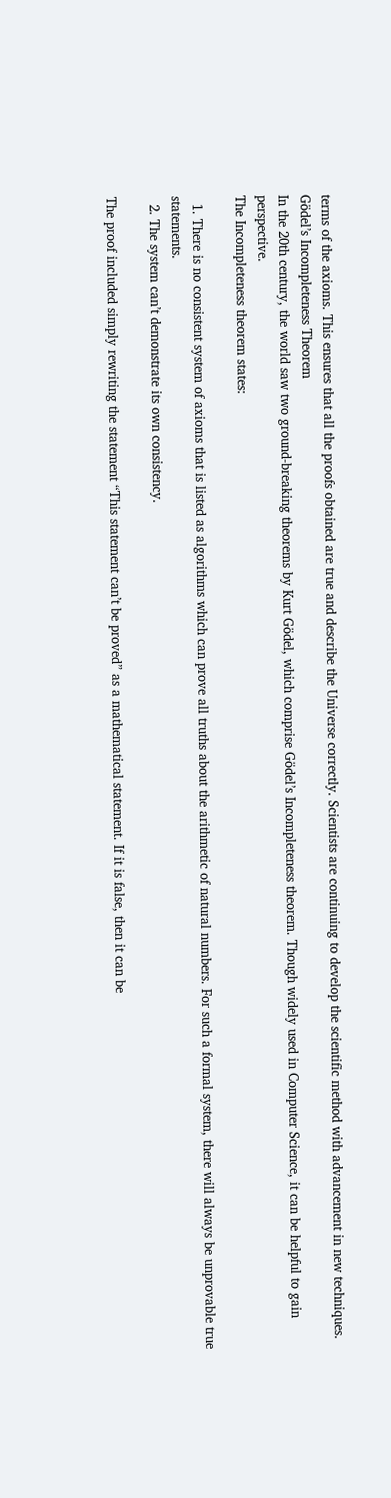terms of the axioms. This ensures that all the proofs obtained are true and describe the Universe correctly. Scientists are continuing to develop the scientific method with advancement in new techniques.
Gödel’s Incompleteness Theorem
In the 20th century, the world saw two ground-breaking theorems by Kurt Gödel, which comprise Gödel’s Incompleteness theorem. Though widely used in Computer Science, it can be helpful to gain perspective.
The Incompleteness theorem states:

  1. There is no consistent system of axioms that is listed as algorithms which can prove all truths about the arithmetic of natural numbers. For such a formal system, there will always be unprovable true statements.
  2. The system can’t demonstrate its own consistency.

The proof included simply rewriting the statement “This statement can’t be proved” as a mathematical statement. If it is false, then it can be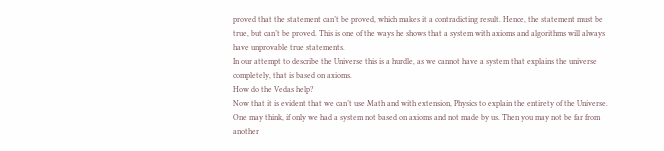proved that the statement can’t be proved, which makes it a contradicting result. Hence, the statement must be true, but can’t be proved. This is one of the ways he shows that a system with axioms and algorithms will always have unprovable true statements.
In our attempt to describe the Universe this is a hurdle, as we cannot have a system that explains the universe completely, that is based on axioms.
How do the Vedas help?
Now that it is evident that we can’t use Math and with extension, Physics to explain the entirety of the Universe. One may think, if only we had a system not based on axioms and not made by us. Then you may not be far from another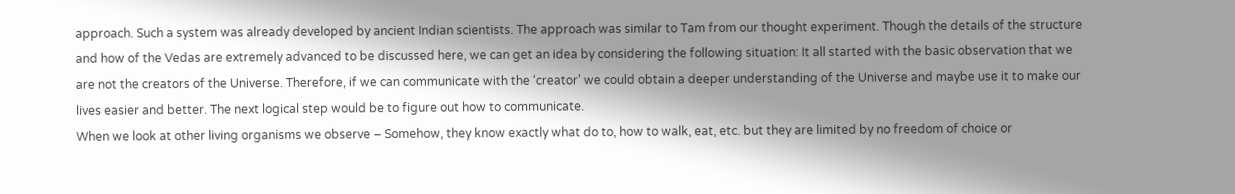approach. Such a system was already developed by ancient Indian scientists. The approach was similar to Tam from our thought experiment. Though the details of the structure and how of the Vedas are extremely advanced to be discussed here, we can get an idea by considering the following situation: It all started with the basic observation that we are not the creators of the Universe. Therefore, if we can communicate with the ‘creator’ we could obtain a deeper understanding of the Universe and maybe use it to make our lives easier and better. The next logical step would be to figure out how to communicate.
When we look at other living organisms we observe – Somehow, they know exactly what do to, how to walk, eat, etc. but they are limited by no freedom of choice or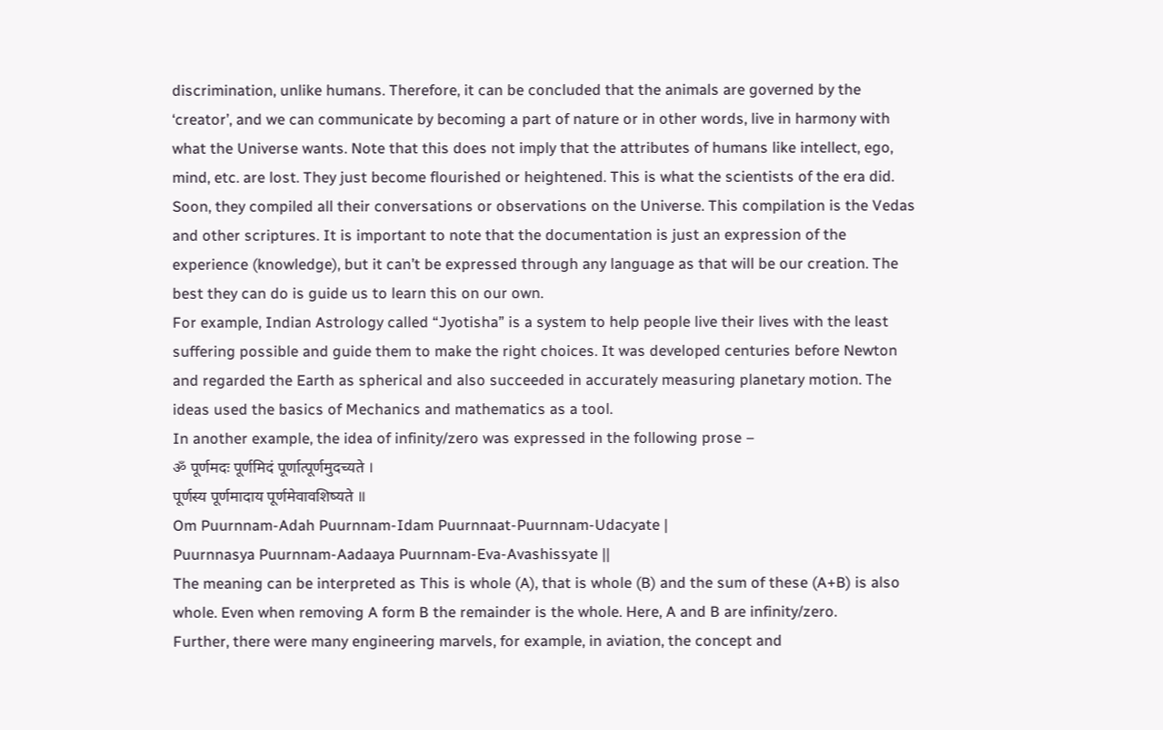discrimination, unlike humans. Therefore, it can be concluded that the animals are governed by the ‘creator’, and we can communicate by becoming a part of nature or in other words, live in harmony with what the Universe wants. Note that this does not imply that the attributes of humans like intellect, ego, mind, etc. are lost. They just become flourished or heightened. This is what the scientists of the era did. Soon, they compiled all their conversations or observations on the Universe. This compilation is the Vedas and other scriptures. It is important to note that the documentation is just an expression of the experience (knowledge), but it can’t be expressed through any language as that will be our creation. The best they can do is guide us to learn this on our own.
For example, Indian Astrology called “Jyotisha” is a system to help people live their lives with the least suffering possible and guide them to make the right choices. It was developed centuries before Newton and regarded the Earth as spherical and also succeeded in accurately measuring planetary motion. The ideas used the basics of Mechanics and mathematics as a tool.
In another example, the idea of infinity/zero was expressed in the following prose –
ॐ पूर्णमदः पूर्णमिदं पूर्णात्पूर्णमुदच्यते ।
पूर्णस्य पूर्णमादाय पूर्णमेवावशिष्यते ॥
Om Puurnnam-Adah Puurnnam-Idam Puurnnaat-Puurnnam-Udacyate |
Puurnnasya Puurnnam-Aadaaya Puurnnam-Eva-Avashissyate ||
The meaning can be interpreted as This is whole (A), that is whole (B) and the sum of these (A+B) is also whole. Even when removing A form B the remainder is the whole. Here, A and B are infinity/zero.
Further, there were many engineering marvels, for example, in aviation, the concept and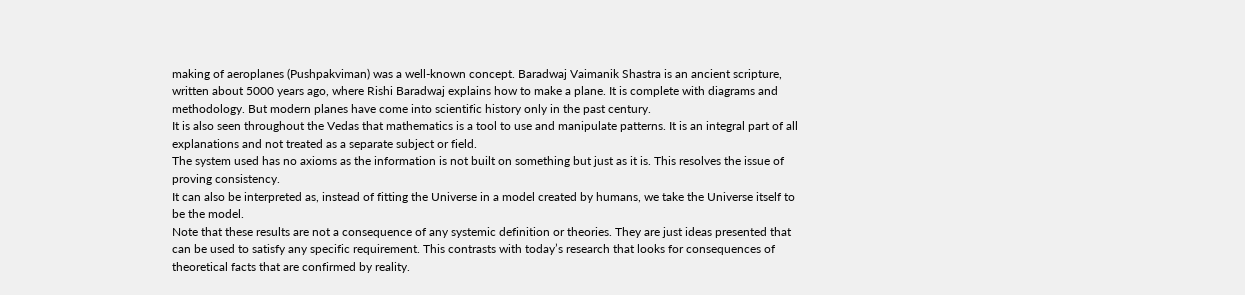making of aeroplanes (Pushpakviman) was a well-known concept. Baradwaj Vaimanik Shastra is an ancient scripture, written about 5000 years ago, where Rishi Baradwaj explains how to make a plane. It is complete with diagrams and methodology. But modern planes have come into scientific history only in the past century.
It is also seen throughout the Vedas that mathematics is a tool to use and manipulate patterns. It is an integral part of all explanations and not treated as a separate subject or field.
The system used has no axioms as the information is not built on something but just as it is. This resolves the issue of proving consistency.
It can also be interpreted as, instead of fitting the Universe in a model created by humans, we take the Universe itself to be the model.
Note that these results are not a consequence of any systemic definition or theories. They are just ideas presented that can be used to satisfy any specific requirement. This contrasts with today’s research that looks for consequences of theoretical facts that are confirmed by reality.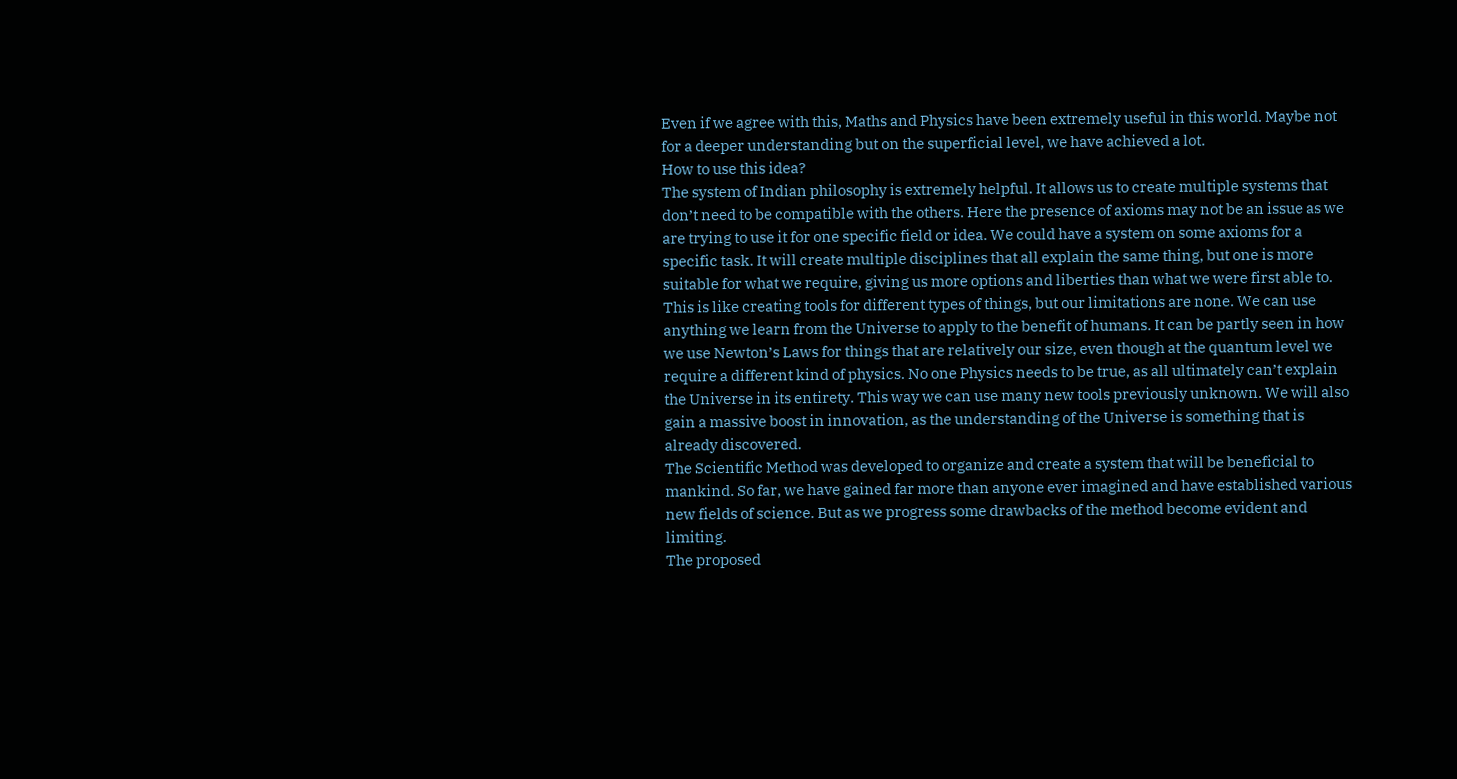Even if we agree with this, Maths and Physics have been extremely useful in this world. Maybe not for a deeper understanding but on the superficial level, we have achieved a lot.
How to use this idea?
The system of Indian philosophy is extremely helpful. It allows us to create multiple systems that don’t need to be compatible with the others. Here the presence of axioms may not be an issue as we are trying to use it for one specific field or idea. We could have a system on some axioms for a specific task. It will create multiple disciplines that all explain the same thing, but one is more suitable for what we require, giving us more options and liberties than what we were first able to.
This is like creating tools for different types of things, but our limitations are none. We can use anything we learn from the Universe to apply to the benefit of humans. It can be partly seen in how we use Newton’s Laws for things that are relatively our size, even though at the quantum level we require a different kind of physics. No one Physics needs to be true, as all ultimately can’t explain the Universe in its entirety. This way we can use many new tools previously unknown. We will also gain a massive boost in innovation, as the understanding of the Universe is something that is already discovered.
The Scientific Method was developed to organize and create a system that will be beneficial to mankind. So far, we have gained far more than anyone ever imagined and have established various new fields of science. But as we progress some drawbacks of the method become evident and limiting.
The proposed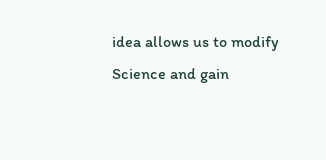idea allows us to modify Science and gain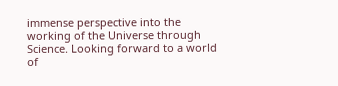immense perspective into the working of the Universe through Science. Looking forward to a world of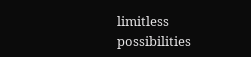limitless possibilities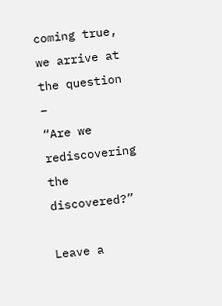coming true, we arrive at the question –
“Are we rediscovering the discovered?”

Leave a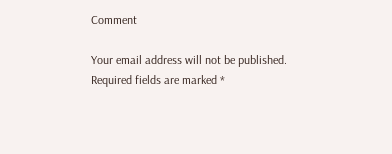Comment

Your email address will not be published. Required fields are marked *